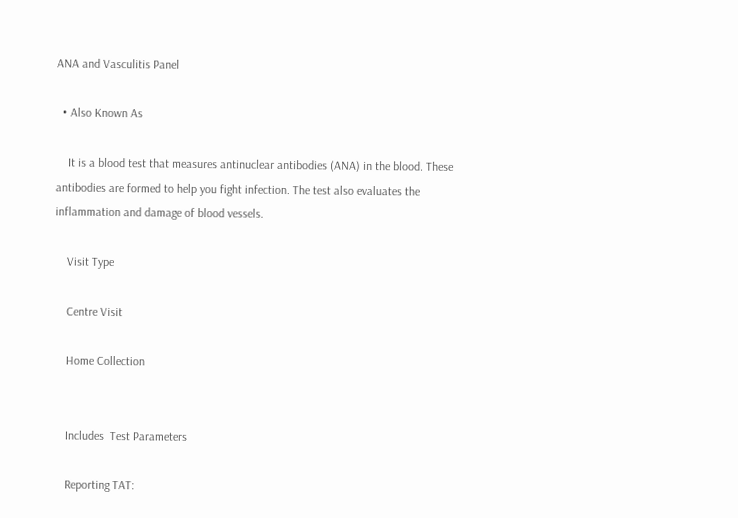ANA and Vasculitis Panel

  • Also Known As

    It is a blood test that measures antinuclear antibodies (ANA) in the blood. These antibodies are formed to help you fight infection. The test also evaluates the inflammation and damage of blood vessels.

    Visit Type

    Centre Visit

    Home Collection


    Includes  Test Parameters

    Reporting TAT: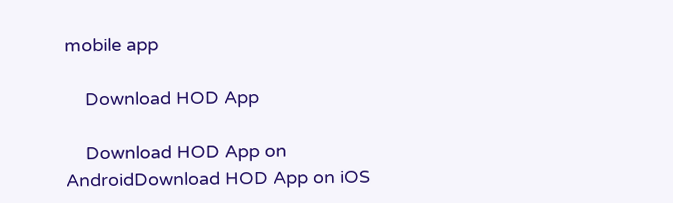mobile app

    Download HOD App

    Download HOD App on AndroidDownload HOD App on iOS